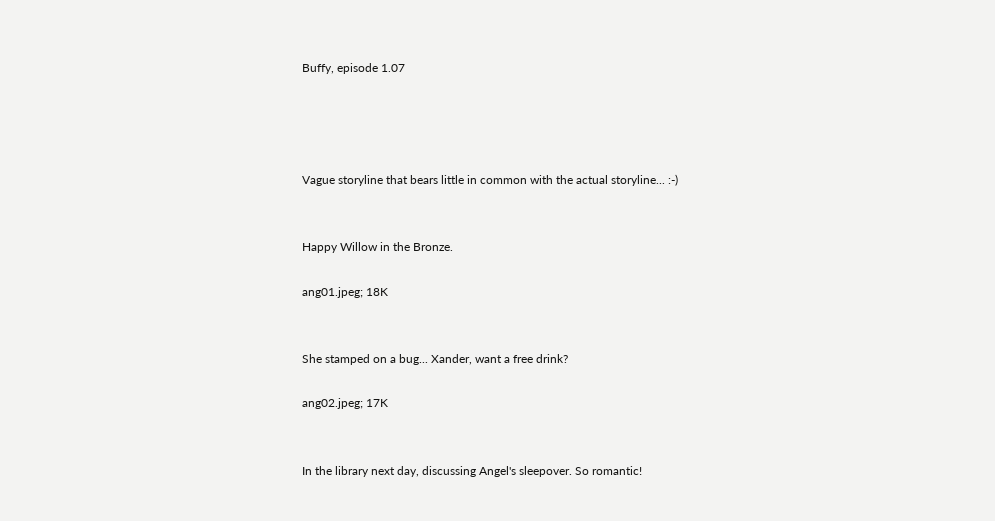Buffy, episode 1.07




Vague storyline that bears little in common with the actual storyline... :-)


Happy Willow in the Bronze.

ang01.jpeg; 18K


She stamped on a bug... Xander, want a free drink?

ang02.jpeg; 17K


In the library next day, discussing Angel's sleepover. So romantic!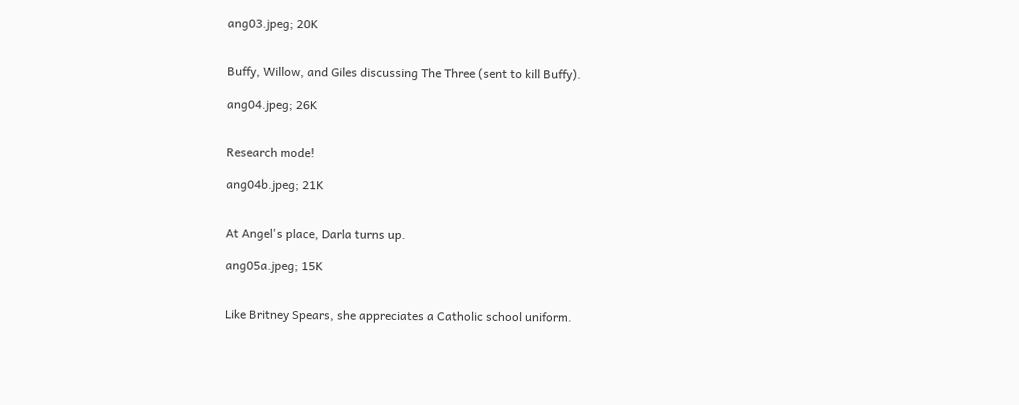ang03.jpeg; 20K


Buffy, Willow, and Giles discussing The Three (sent to kill Buffy).

ang04.jpeg; 26K


Research mode!

ang04b.jpeg; 21K


At Angel's place, Darla turns up.

ang05a.jpeg; 15K


Like Britney Spears, she appreciates a Catholic school uniform.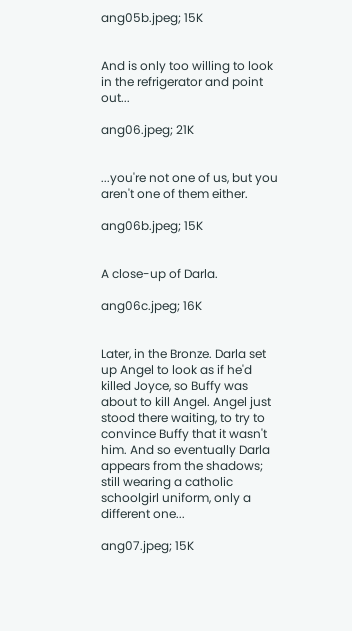ang05b.jpeg; 15K


And is only too willing to look in the refrigerator and point out...

ang06.jpeg; 21K


...you're not one of us, but you aren't one of them either.

ang06b.jpeg; 15K


A close-up of Darla.

ang06c.jpeg; 16K


Later, in the Bronze. Darla set up Angel to look as if he'd killed Joyce, so Buffy was about to kill Angel. Angel just stood there waiting, to try to convince Buffy that it wasn't him. And so eventually Darla appears from the shadows; still wearing a catholic schoolgirl uniform, only a different one...

ang07.jpeg; 15K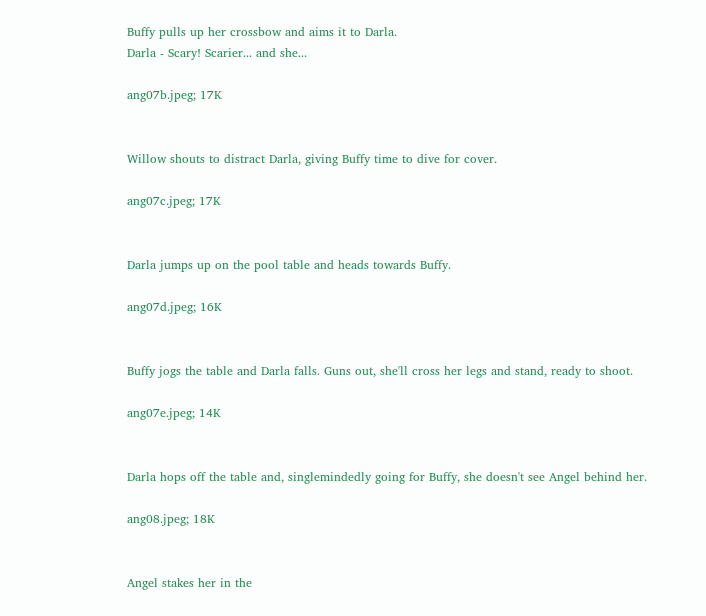Buffy pulls up her crossbow and aims it to Darla.
Darla - Scary! Scarier... and she...

ang07b.jpeg; 17K


Willow shouts to distract Darla, giving Buffy time to dive for cover.

ang07c.jpeg; 17K


Darla jumps up on the pool table and heads towards Buffy.

ang07d.jpeg; 16K


Buffy jogs the table and Darla falls. Guns out, she'll cross her legs and stand, ready to shoot.

ang07e.jpeg; 14K


Darla hops off the table and, singlemindedly going for Buffy, she doesn't see Angel behind her.

ang08.jpeg; 18K


Angel stakes her in the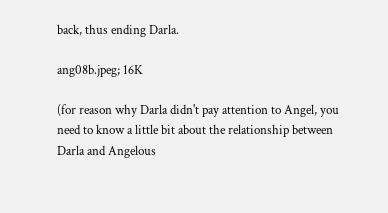back, thus ending Darla.

ang08b.jpeg; 16K

(for reason why Darla didn't pay attention to Angel, you need to know a little bit about the relationship between Darla and Angelous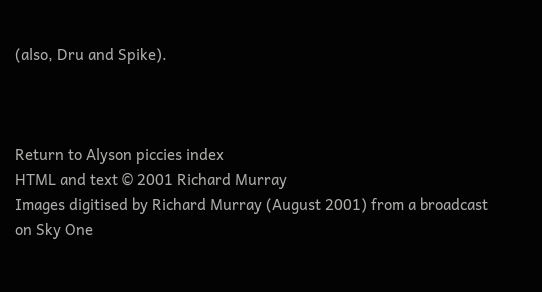(also, Dru and Spike).



Return to Alyson piccies index
HTML and text © 2001 Richard Murray
Images digitised by Richard Murray (August 2001) from a broadcast on Sky One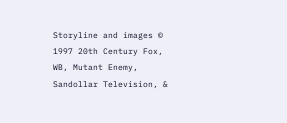Storyline and images © 1997 20th Century Fox, WB, Mutant Enemy, Sandollar Television, &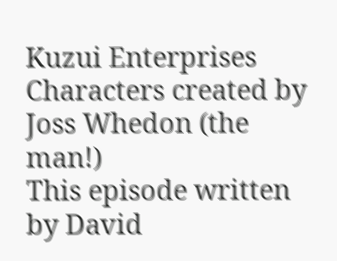Kuzui Enterprises
Characters created by Joss Whedon (the man!)
This episode written by David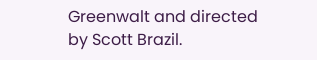Greenwalt and directed by Scott Brazil.